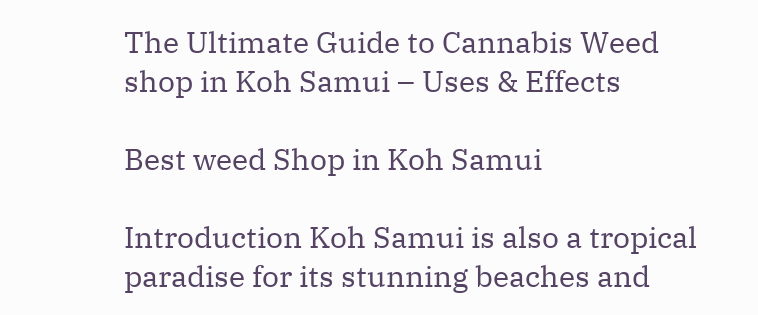The Ultimate Guide to Cannabis Weed shop in Koh Samui – Uses & Effects

Best weed Shop in Koh Samui

Introduction Koh Samui is also a tropical paradise for its stunning beaches and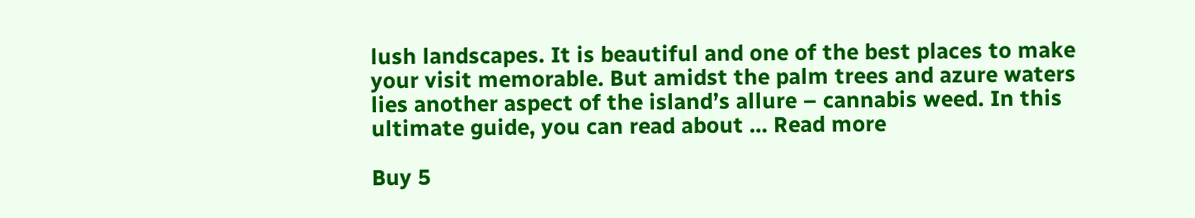lush landscapes. It is beautiful and one of the best places to make your visit memorable. But amidst the palm trees and azure waters lies another aspect of the island’s allure – cannabis weed. In this ultimate guide, you can read about … Read more

Buy 5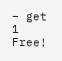– get 1 Free!